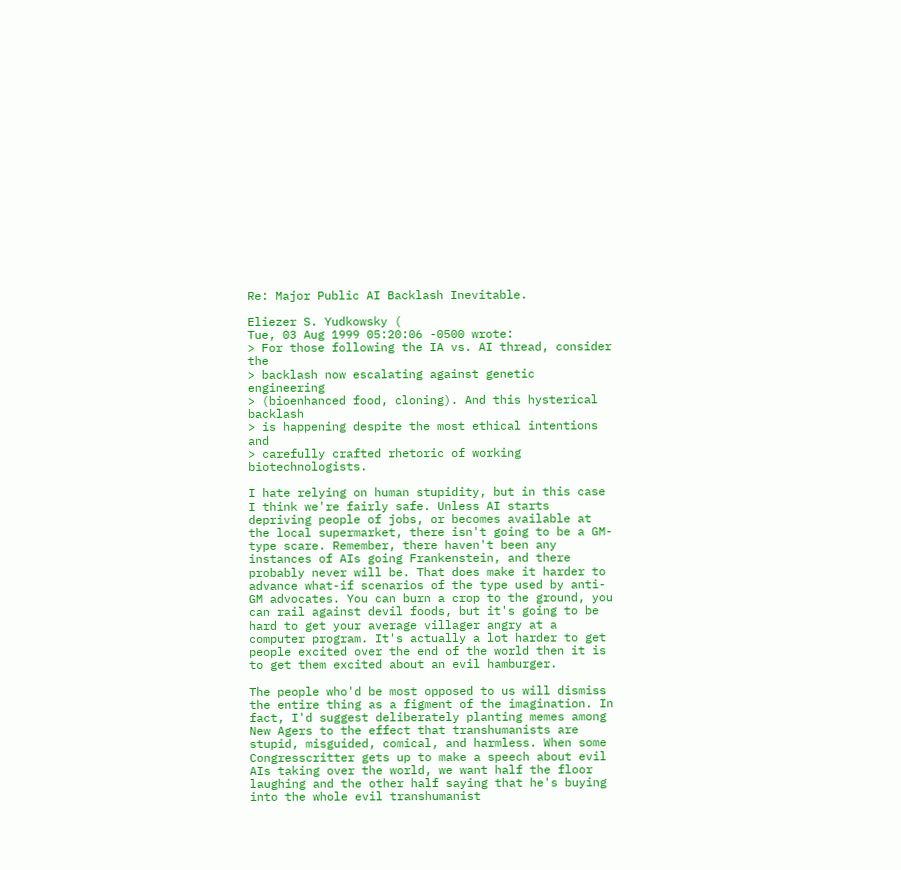Re: Major Public AI Backlash Inevitable.

Eliezer S. Yudkowsky (
Tue, 03 Aug 1999 05:20:06 -0500 wrote:
> For those following the IA vs. AI thread, consider the
> backlash now escalating against genetic engineering
> (bioenhanced food, cloning). And this hysterical backlash
> is happening despite the most ethical intentions and
> carefully crafted rhetoric of working biotechnologists.

I hate relying on human stupidity, but in this case I think we're fairly safe. Unless AI starts depriving people of jobs, or becomes available at the local supermarket, there isn't going to be a GM-type scare. Remember, there haven't been any instances of AIs going Frankenstein, and there probably never will be. That does make it harder to advance what-if scenarios of the type used by anti-GM advocates. You can burn a crop to the ground, you can rail against devil foods, but it's going to be hard to get your average villager angry at a computer program. It's actually a lot harder to get people excited over the end of the world then it is to get them excited about an evil hamburger.

The people who'd be most opposed to us will dismiss the entire thing as a figment of the imagination. In fact, I'd suggest deliberately planting memes among New Agers to the effect that transhumanists are stupid, misguided, comical, and harmless. When some Congresscritter gets up to make a speech about evil AIs taking over the world, we want half the floor laughing and the other half saying that he's buying into the whole evil transhumanist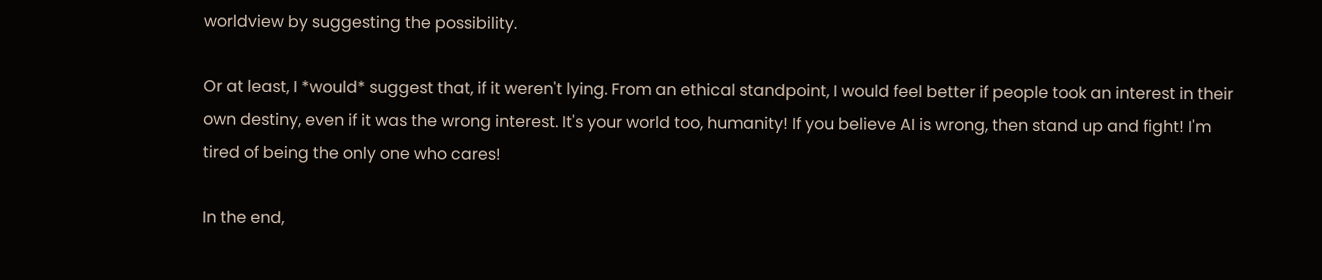worldview by suggesting the possibility.

Or at least, I *would* suggest that, if it weren't lying. From an ethical standpoint, I would feel better if people took an interest in their own destiny, even if it was the wrong interest. It's your world too, humanity! If you believe AI is wrong, then stand up and fight! I'm tired of being the only one who cares!

In the end,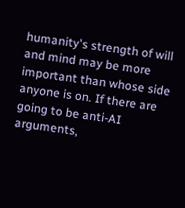humanity's strength of will and mind may be more important than whose side anyone is on. If there are going to be anti-AI arguments,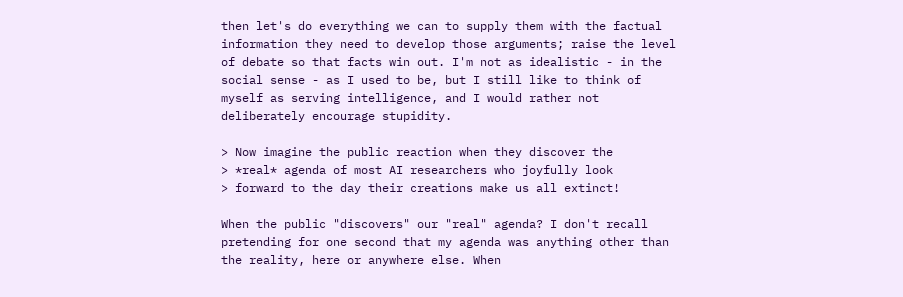then let's do everything we can to supply them with the factual information they need to develop those arguments; raise the level of debate so that facts win out. I'm not as idealistic - in the social sense - as I used to be, but I still like to think of myself as serving intelligence, and I would rather not deliberately encourage stupidity.

> Now imagine the public reaction when they discover the
> *real* agenda of most AI researchers who joyfully look
> forward to the day their creations make us all extinct!

When the public "discovers" our "real" agenda? I don't recall pretending for one second that my agenda was anything other than the reality, here or anywhere else. When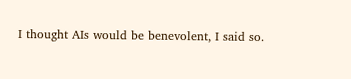I thought AIs would be benevolent, I said so.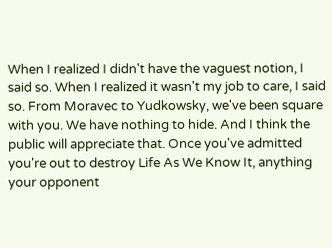When I realized I didn't have the vaguest notion, I said so. When I realized it wasn't my job to care, I said so. From Moravec to Yudkowsky, we've been square with you. We have nothing to hide. And I think the public will appreciate that. Once you've admitted you're out to destroy Life As We Know It, anything your opponent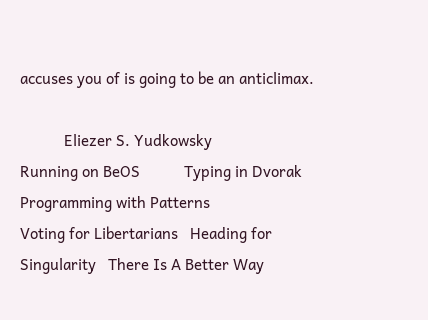accuses you of is going to be an anticlimax.

           Eliezer S. Yudkowsky
Running on BeOS           Typing in Dvorak          Programming with Patterns
Voting for Libertarians   Heading for Singularity   There Is A Better Way